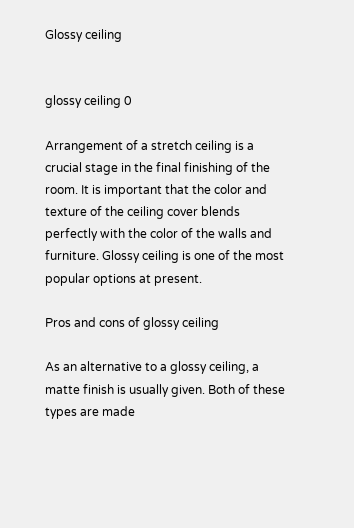Glossy ceiling


glossy ceiling 0

Arrangement of a stretch ceiling is a crucial stage in the final finishing of the room. It is important that the color and texture of the ceiling cover blends perfectly with the color of the walls and furniture. Glossy ceiling is one of the most popular options at present.

Pros and cons of glossy ceiling

As an alternative to a glossy ceiling, a matte finish is usually given. Both of these types are made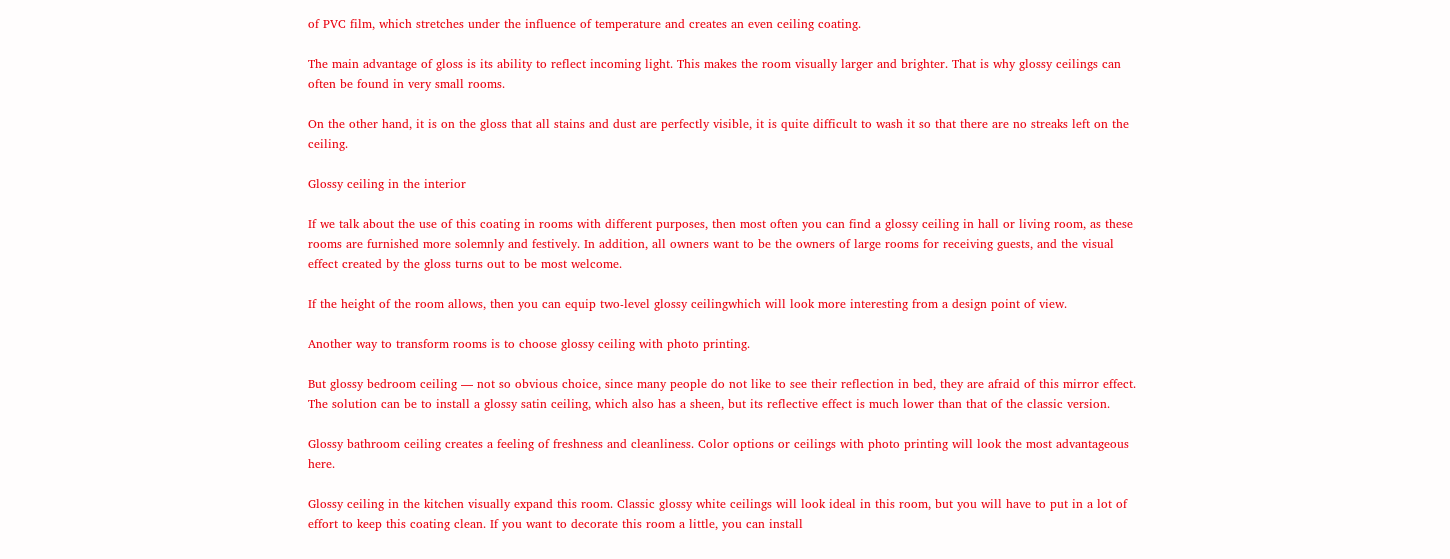of PVC film, which stretches under the influence of temperature and creates an even ceiling coating.

The main advantage of gloss is its ability to reflect incoming light. This makes the room visually larger and brighter. That is why glossy ceilings can often be found in very small rooms.

On the other hand, it is on the gloss that all stains and dust are perfectly visible, it is quite difficult to wash it so that there are no streaks left on the ceiling.

Glossy ceiling in the interior

If we talk about the use of this coating in rooms with different purposes, then most often you can find a glossy ceiling in hall or living room, as these rooms are furnished more solemnly and festively. In addition, all owners want to be the owners of large rooms for receiving guests, and the visual effect created by the gloss turns out to be most welcome.

If the height of the room allows, then you can equip two-level glossy ceilingwhich will look more interesting from a design point of view.

Another way to transform rooms is to choose glossy ceiling with photo printing.

But glossy bedroom ceiling — not so obvious choice, since many people do not like to see their reflection in bed, they are afraid of this mirror effect. The solution can be to install a glossy satin ceiling, which also has a sheen, but its reflective effect is much lower than that of the classic version.

Glossy bathroom ceiling creates a feeling of freshness and cleanliness. Color options or ceilings with photo printing will look the most advantageous here.

Glossy ceiling in the kitchen visually expand this room. Classic glossy white ceilings will look ideal in this room, but you will have to put in a lot of effort to keep this coating clean. If you want to decorate this room a little, you can install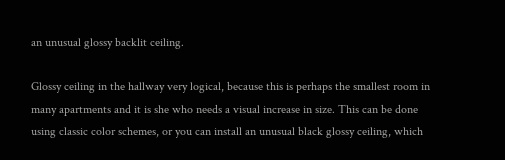an unusual glossy backlit ceiling.

Glossy ceiling in the hallway very logical, because this is perhaps the smallest room in many apartments and it is she who needs a visual increase in size. This can be done using classic color schemes, or you can install an unusual black glossy ceiling, which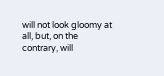will not look gloomy at all, but, on the contrary, will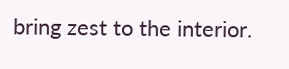bring zest to the interior.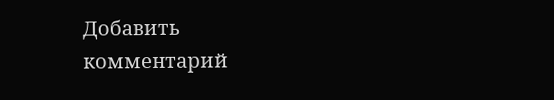Добавить комментарий